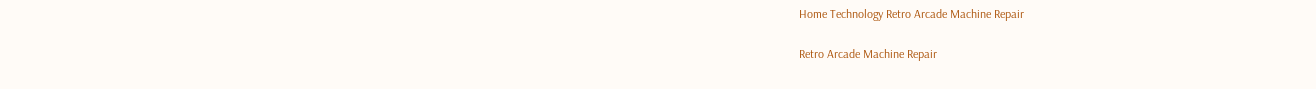Home Technology Retro Arcade Machine Repair

Retro Arcade Machine Repair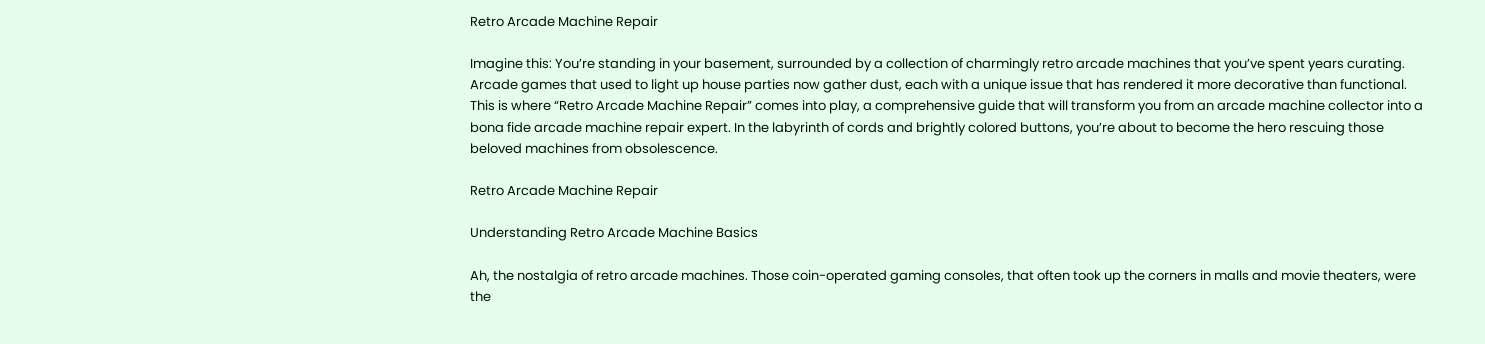Retro Arcade Machine Repair

Imagine this: You’re standing in your basement, surrounded by a collection of charmingly retro arcade machines that you’ve spent years curating. Arcade games that used to light up house parties now gather dust, each with a unique issue that has rendered it more decorative than functional. This is where “Retro Arcade Machine Repair” comes into play, a comprehensive guide that will transform you from an arcade machine collector into a bona fide arcade machine repair expert. In the labyrinth of cords and brightly colored buttons, you’re about to become the hero rescuing those beloved machines from obsolescence.

Retro Arcade Machine Repair

Understanding Retro Arcade Machine Basics

Ah, the nostalgia of retro arcade machines. Those coin-operated gaming consoles, that often took up the corners in malls and movie theaters, were the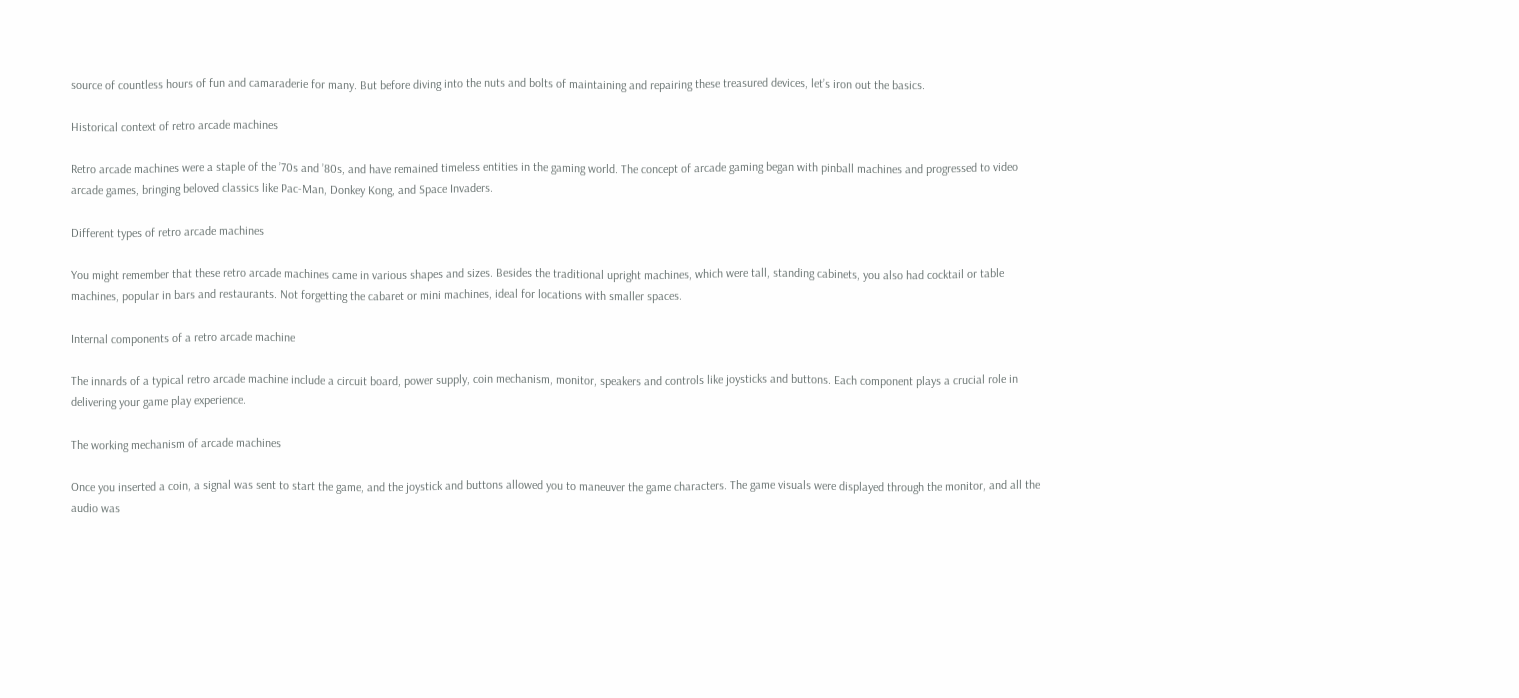source of countless hours of fun and camaraderie for many. But before diving into the nuts and bolts of maintaining and repairing these treasured devices, let’s iron out the basics.

Historical context of retro arcade machines

Retro arcade machines were a staple of the ’70s and ’80s, and have remained timeless entities in the gaming world. The concept of arcade gaming began with pinball machines and progressed to video arcade games, bringing beloved classics like Pac-Man, Donkey Kong, and Space Invaders.

Different types of retro arcade machines

You might remember that these retro arcade machines came in various shapes and sizes. Besides the traditional upright machines, which were tall, standing cabinets, you also had cocktail or table machines, popular in bars and restaurants. Not forgetting the cabaret or mini machines, ideal for locations with smaller spaces.

Internal components of a retro arcade machine

The innards of a typical retro arcade machine include a circuit board, power supply, coin mechanism, monitor, speakers and controls like joysticks and buttons. Each component plays a crucial role in delivering your game play experience.

The working mechanism of arcade machines

Once you inserted a coin, a signal was sent to start the game, and the joystick and buttons allowed you to maneuver the game characters. The game visuals were displayed through the monitor, and all the audio was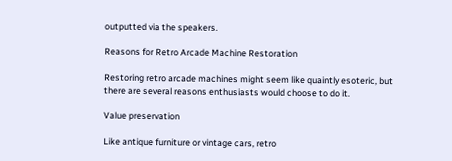outputted via the speakers.

Reasons for Retro Arcade Machine Restoration

Restoring retro arcade machines might seem like quaintly esoteric, but there are several reasons enthusiasts would choose to do it.

Value preservation

Like antique furniture or vintage cars, retro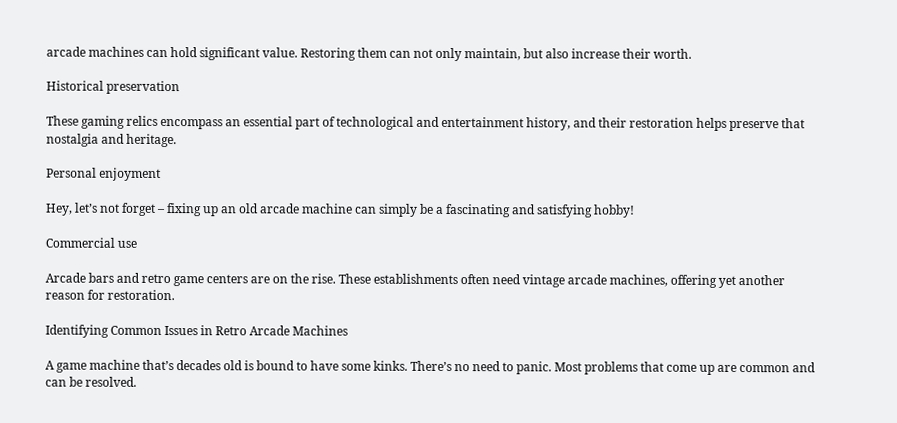arcade machines can hold significant value. Restoring them can not only maintain, but also increase their worth.

Historical preservation

These gaming relics encompass an essential part of technological and entertainment history, and their restoration helps preserve that nostalgia and heritage.

Personal enjoyment

Hey, let’s not forget – fixing up an old arcade machine can simply be a fascinating and satisfying hobby!

Commercial use

Arcade bars and retro game centers are on the rise. These establishments often need vintage arcade machines, offering yet another reason for restoration.

Identifying Common Issues in Retro Arcade Machines

A game machine that’s decades old is bound to have some kinks. There’s no need to panic. Most problems that come up are common and can be resolved.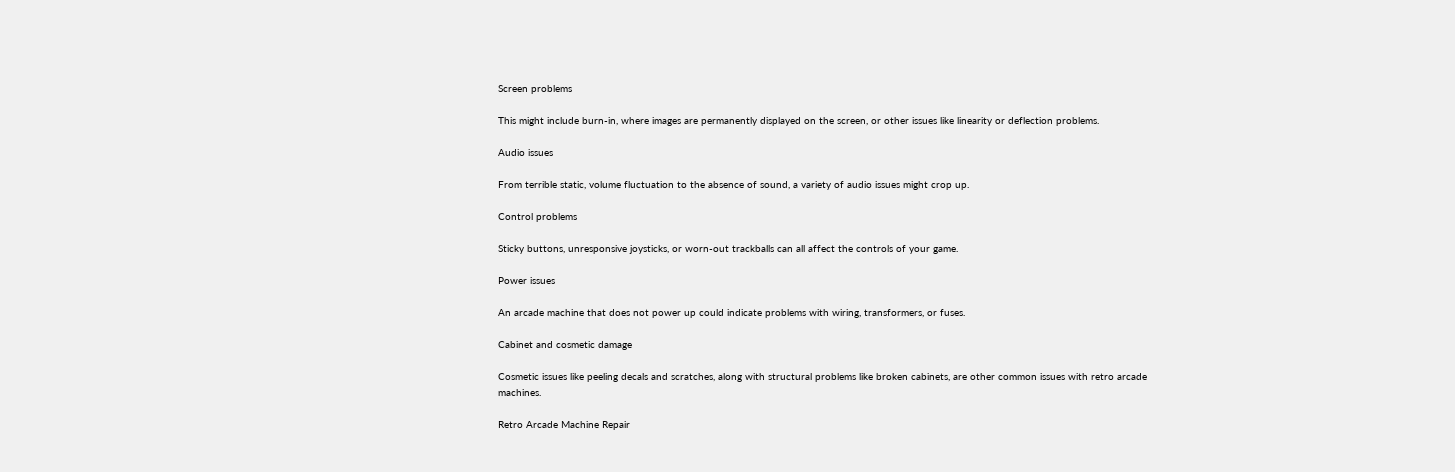Screen problems

This might include burn-in, where images are permanently displayed on the screen, or other issues like linearity or deflection problems.

Audio issues

From terrible static, volume fluctuation to the absence of sound, a variety of audio issues might crop up.

Control problems

Sticky buttons, unresponsive joysticks, or worn-out trackballs can all affect the controls of your game.

Power issues

An arcade machine that does not power up could indicate problems with wiring, transformers, or fuses.

Cabinet and cosmetic damage

Cosmetic issues like peeling decals and scratches, along with structural problems like broken cabinets, are other common issues with retro arcade machines.

Retro Arcade Machine Repair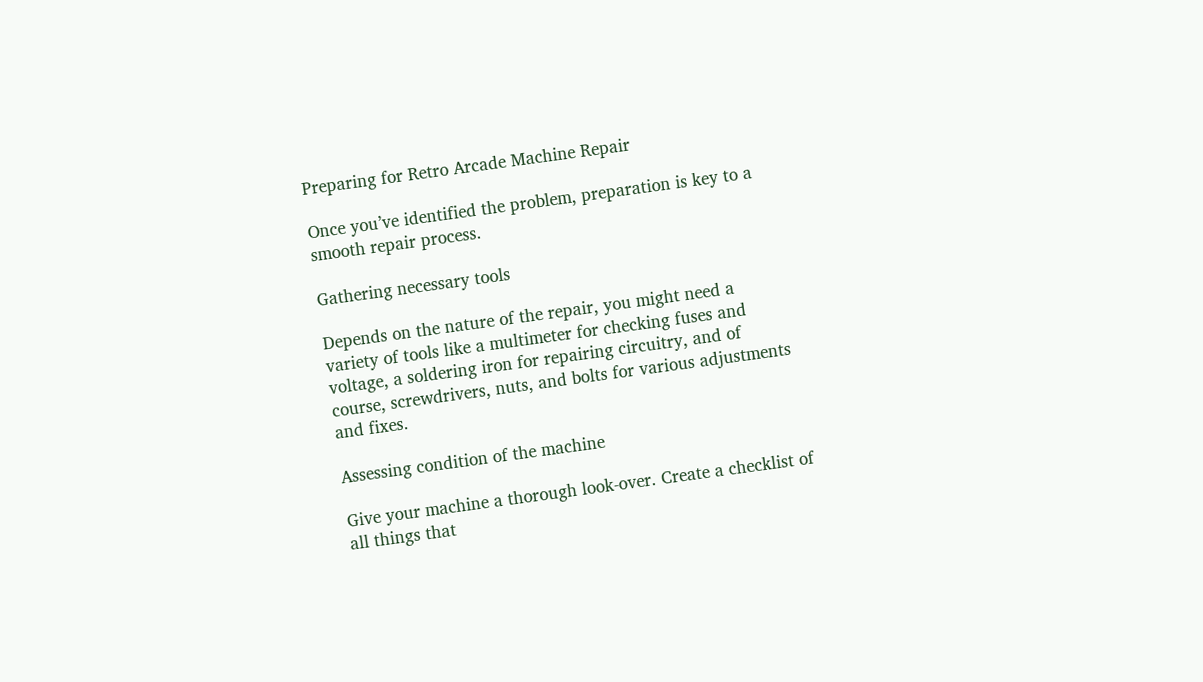Preparing for Retro Arcade Machine Repair

Once you’ve identified the problem, preparation is key to a smooth repair process.

Gathering necessary tools

Depends on the nature of the repair, you might need a variety of tools like a multimeter for checking fuses and voltage, a soldering iron for repairing circuitry, and of course, screwdrivers, nuts, and bolts for various adjustments and fixes.

Assessing condition of the machine

Give your machine a thorough look-over. Create a checklist of all things that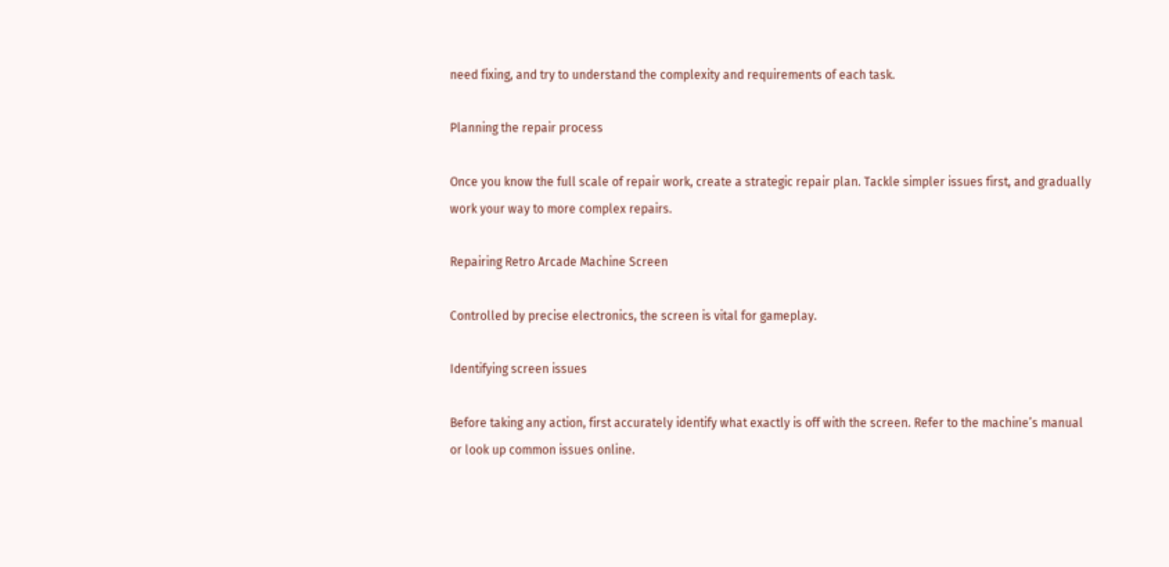need fixing, and try to understand the complexity and requirements of each task.

Planning the repair process

Once you know the full scale of repair work, create a strategic repair plan. Tackle simpler issues first, and gradually work your way to more complex repairs.

Repairing Retro Arcade Machine Screen

Controlled by precise electronics, the screen is vital for gameplay.

Identifying screen issues

Before taking any action, first accurately identify what exactly is off with the screen. Refer to the machine’s manual or look up common issues online.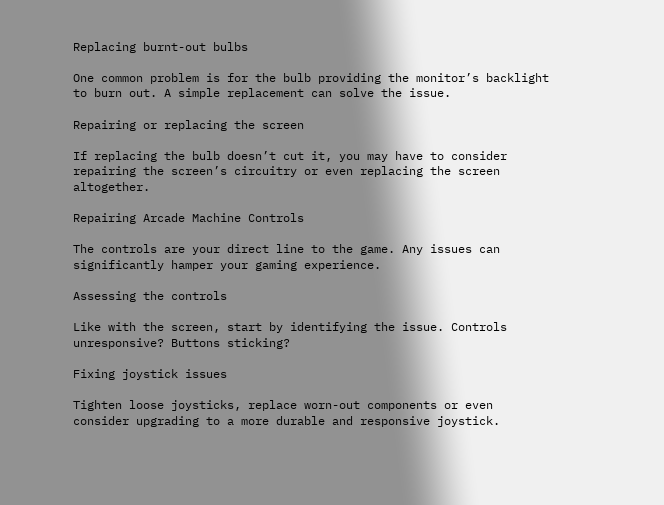Replacing burnt-out bulbs

One common problem is for the bulb providing the monitor’s backlight to burn out. A simple replacement can solve the issue.

Repairing or replacing the screen

If replacing the bulb doesn’t cut it, you may have to consider repairing the screen’s circuitry or even replacing the screen altogether.

Repairing Arcade Machine Controls

The controls are your direct line to the game. Any issues can significantly hamper your gaming experience.

Assessing the controls

Like with the screen, start by identifying the issue. Controls unresponsive? Buttons sticking?

Fixing joystick issues

Tighten loose joysticks, replace worn-out components or even consider upgrading to a more durable and responsive joystick.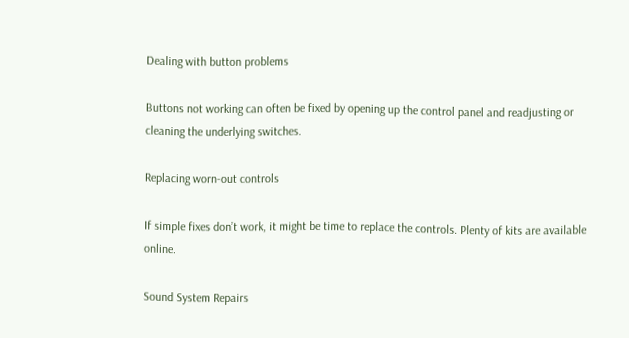Dealing with button problems

Buttons not working can often be fixed by opening up the control panel and readjusting or cleaning the underlying switches.

Replacing worn-out controls

If simple fixes don’t work, it might be time to replace the controls. Plenty of kits are available online.

Sound System Repairs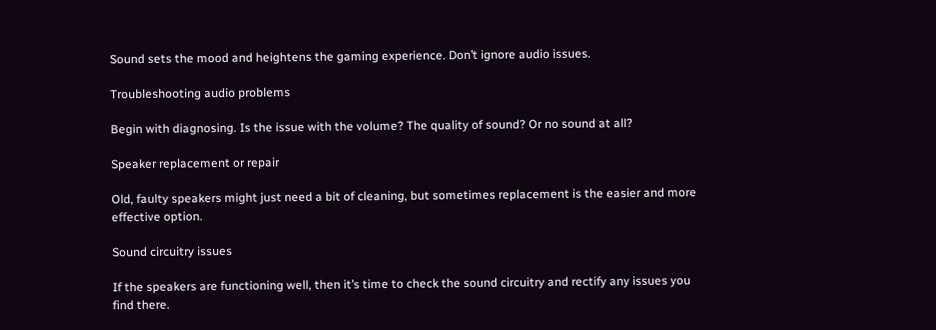Sound sets the mood and heightens the gaming experience. Don’t ignore audio issues.

Troubleshooting audio problems

Begin with diagnosing. Is the issue with the volume? The quality of sound? Or no sound at all?

Speaker replacement or repair

Old, faulty speakers might just need a bit of cleaning, but sometimes replacement is the easier and more effective option.

Sound circuitry issues

If the speakers are functioning well, then it’s time to check the sound circuitry and rectify any issues you find there.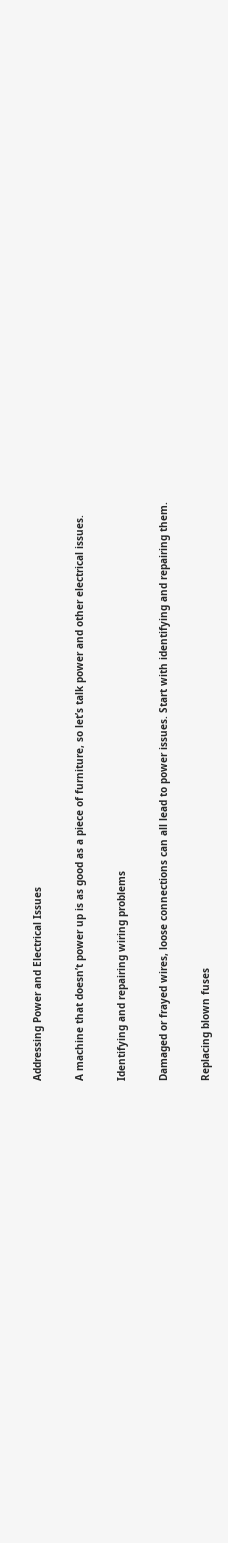Addressing Power and Electrical Issues

A machine that doesn’t power up is as good as a piece of furniture, so let’s talk power and other electrical issues.

Identifying and repairing wiring problems

Damaged or frayed wires, loose connections can all lead to power issues. Start with identifying and repairing them.

Replacing blown fuses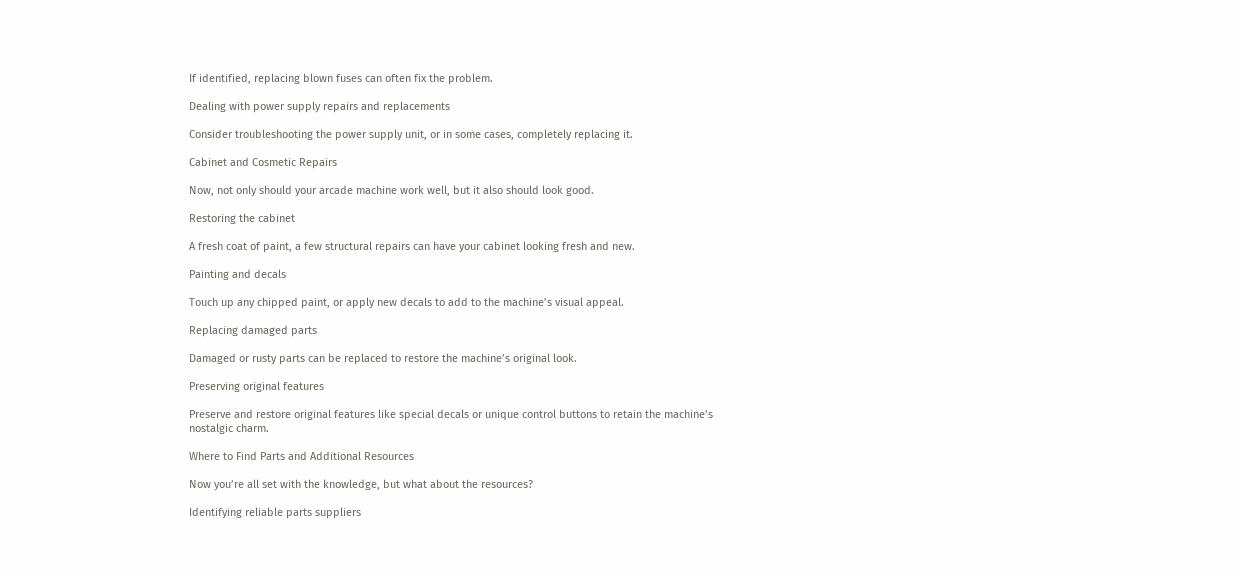If identified, replacing blown fuses can often fix the problem.

Dealing with power supply repairs and replacements

Consider troubleshooting the power supply unit, or in some cases, completely replacing it.

Cabinet and Cosmetic Repairs

Now, not only should your arcade machine work well, but it also should look good.

Restoring the cabinet

A fresh coat of paint, a few structural repairs can have your cabinet looking fresh and new.

Painting and decals

Touch up any chipped paint, or apply new decals to add to the machine’s visual appeal.

Replacing damaged parts

Damaged or rusty parts can be replaced to restore the machine’s original look.

Preserving original features

Preserve and restore original features like special decals or unique control buttons to retain the machine’s nostalgic charm.

Where to Find Parts and Additional Resources

Now you’re all set with the knowledge, but what about the resources?

Identifying reliable parts suppliers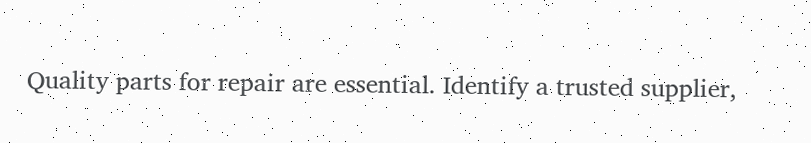Quality parts for repair are essential. Identify a trusted supplier,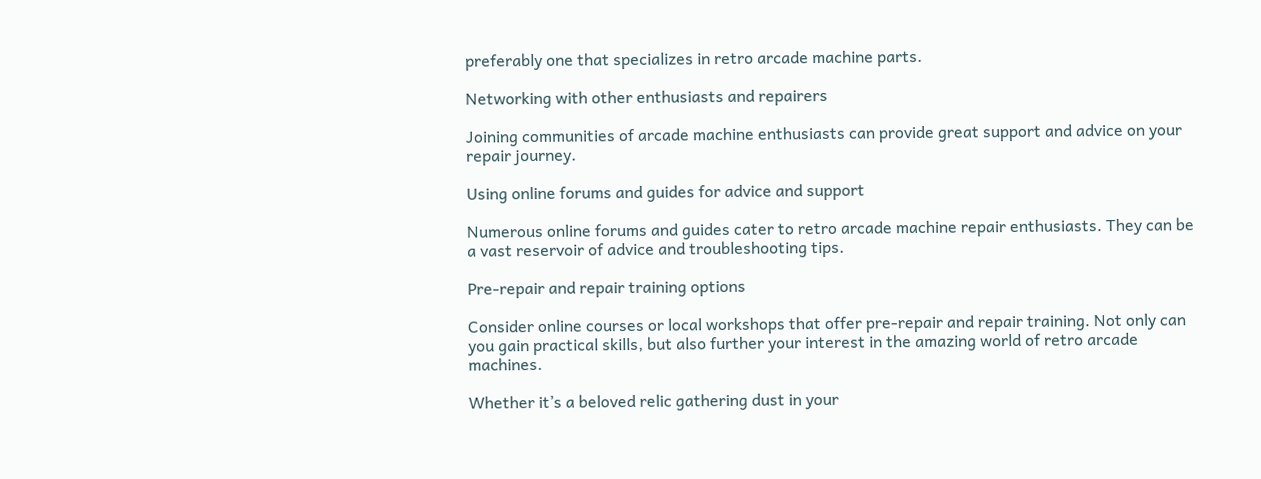preferably one that specializes in retro arcade machine parts.

Networking with other enthusiasts and repairers

Joining communities of arcade machine enthusiasts can provide great support and advice on your repair journey.

Using online forums and guides for advice and support

Numerous online forums and guides cater to retro arcade machine repair enthusiasts. They can be a vast reservoir of advice and troubleshooting tips.

Pre-repair and repair training options

Consider online courses or local workshops that offer pre-repair and repair training. Not only can you gain practical skills, but also further your interest in the amazing world of retro arcade machines.

Whether it’s a beloved relic gathering dust in your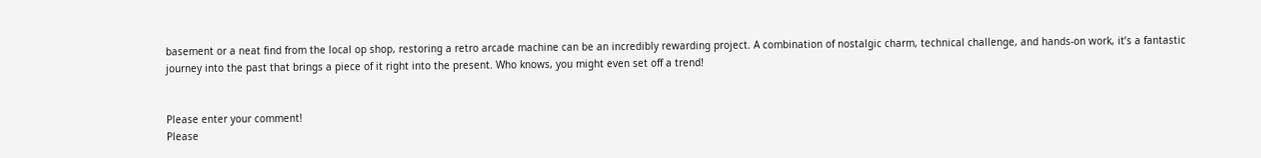basement or a neat find from the local op shop, restoring a retro arcade machine can be an incredibly rewarding project. A combination of nostalgic charm, technical challenge, and hands-on work, it’s a fantastic journey into the past that brings a piece of it right into the present. Who knows, you might even set off a trend!


Please enter your comment!
Please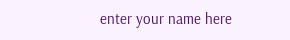enter your name here